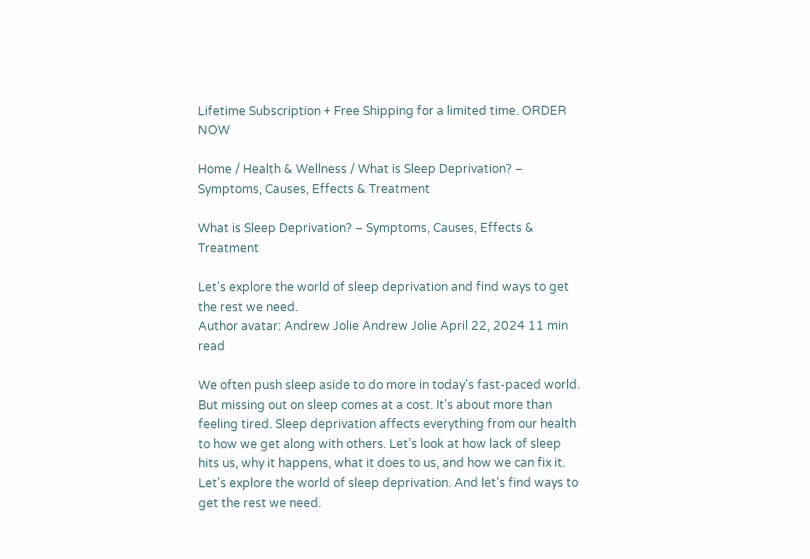Lifetime Subscription + Free Shipping for a limited time. ORDER NOW

Home / Health & Wellness / What is Sleep Deprivation? – Symptoms, Causes, Effects & Treatment

What is Sleep Deprivation? – Symptoms, Causes, Effects & Treatment

Let's explore the world of sleep deprivation and find ways to get the rest we need.
Author avatar: Andrew Jolie Andrew Jolie April 22, 2024 11 min read

We often push sleep aside to do more in today's fast-paced world. But missing out on sleep comes at a cost. It's about more than feeling tired. Sleep deprivation affects everything from our health to how we get along with others. Let’s look at how lack of sleep hits us, why it happens, what it does to us, and how we can fix it. Let's explore the world of sleep deprivation. And let’s find ways to get the rest we need.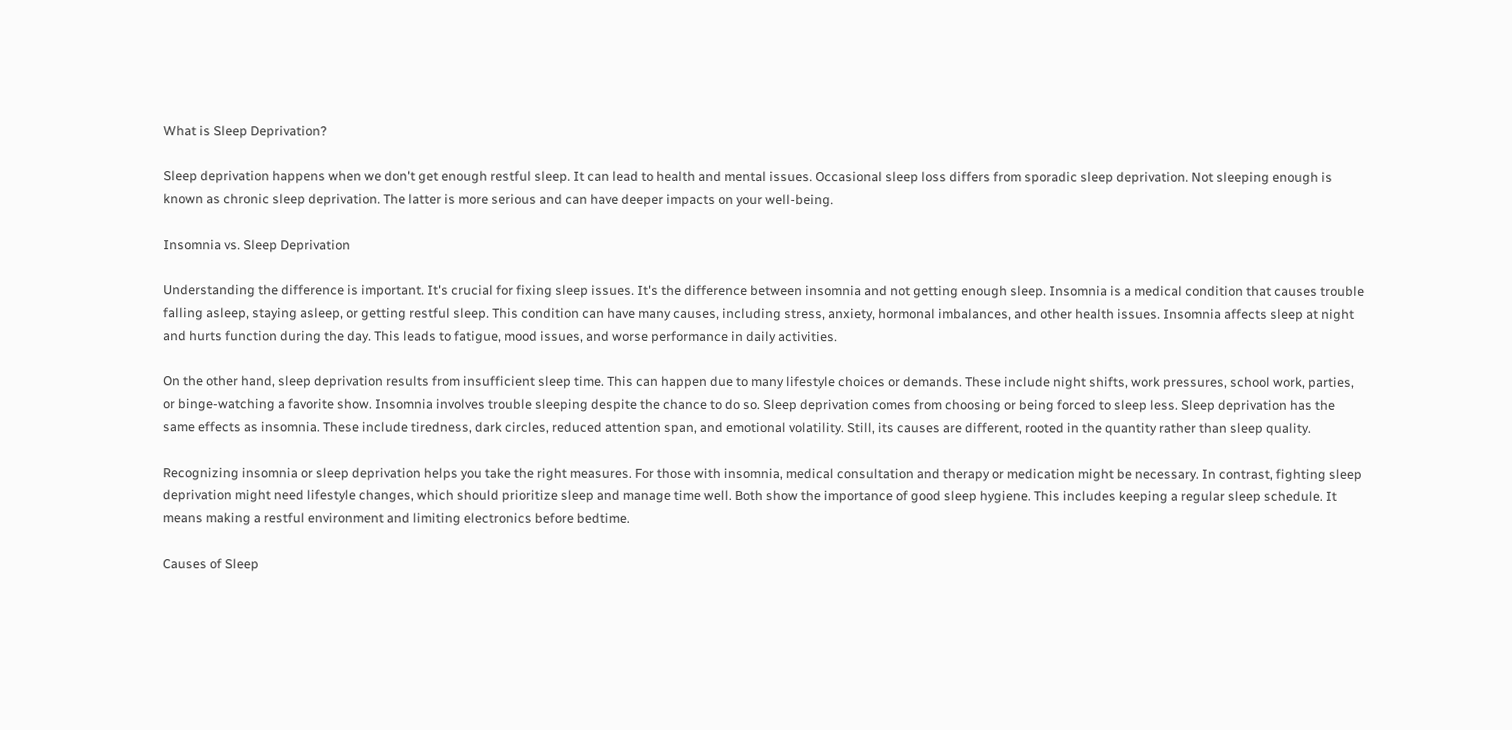What is Sleep Deprivation?

Sleep deprivation happens when we don't get enough restful sleep. It can lead to health and mental issues. Occasional sleep loss differs from sporadic sleep deprivation. Not sleeping enough is known as chronic sleep deprivation. The latter is more serious and can have deeper impacts on your well-being.

Insomnia vs. Sleep Deprivation

Understanding the difference is important. It's crucial for fixing sleep issues. It's the difference between insomnia and not getting enough sleep. Insomnia is a medical condition that causes trouble falling asleep, staying asleep, or getting restful sleep. This condition can have many causes, including stress, anxiety, hormonal imbalances, and other health issues. Insomnia affects sleep at night and hurts function during the day. This leads to fatigue, mood issues, and worse performance in daily activities.

On the other hand, sleep deprivation results from insufficient sleep time. This can happen due to many lifestyle choices or demands. These include night shifts, work pressures, school work, parties, or binge-watching a favorite show. Insomnia involves trouble sleeping despite the chance to do so. Sleep deprivation comes from choosing or being forced to sleep less. Sleep deprivation has the same effects as insomnia. These include tiredness, dark circles, reduced attention span, and emotional volatility. Still, its causes are different, rooted in the quantity rather than sleep quality.

Recognizing insomnia or sleep deprivation helps you take the right measures. For those with insomnia, medical consultation and therapy or medication might be necessary. In contrast, fighting sleep deprivation might need lifestyle changes, which should prioritize sleep and manage time well. Both show the importance of good sleep hygiene. This includes keeping a regular sleep schedule. It means making a restful environment and limiting electronics before bedtime.

Causes of Sleep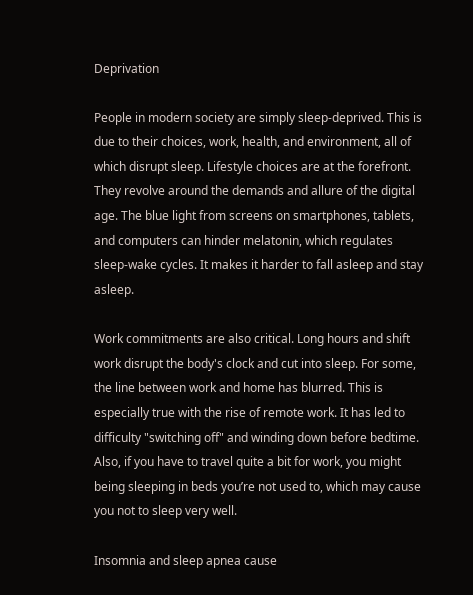Deprivation

People in modern society are simply sleep-deprived. This is due to their choices, work, health, and environment, all of which disrupt sleep. Lifestyle choices are at the forefront. They revolve around the demands and allure of the digital age. The blue light from screens on smartphones, tablets, and computers can hinder melatonin, which regulates sleep-wake cycles. It makes it harder to fall asleep and stay asleep.

Work commitments are also critical. Long hours and shift work disrupt the body's clock and cut into sleep. For some, the line between work and home has blurred. This is especially true with the rise of remote work. It has led to difficulty "switching off" and winding down before bedtime. Also, if you have to travel quite a bit for work, you might being sleeping in beds you’re not used to, which may cause you not to sleep very well.

Insomnia and sleep apnea cause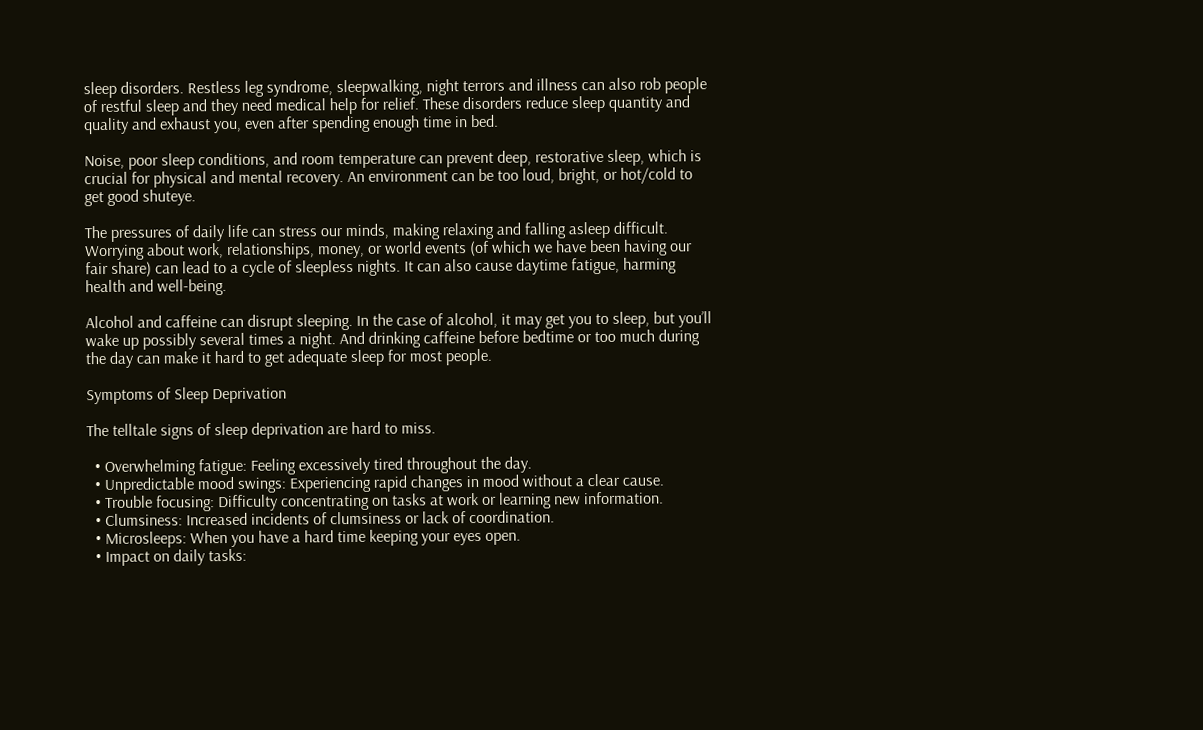sleep disorders. Restless leg syndrome, sleepwalking, night terrors and illness can also rob people of restful sleep and they need medical help for relief. These disorders reduce sleep quantity and quality and exhaust you, even after spending enough time in bed.

Noise, poor sleep conditions, and room temperature can prevent deep, restorative sleep, which is crucial for physical and mental recovery. An environment can be too loud, bright, or hot/cold to get good shuteye.

The pressures of daily life can stress our minds, making relaxing and falling asleep difficult. Worrying about work, relationships, money, or world events (of which we have been having our fair share) can lead to a cycle of sleepless nights. It can also cause daytime fatigue, harming health and well-being.

Alcohol and caffeine can disrupt sleeping. In the case of alcohol, it may get you to sleep, but you’ll wake up possibly several times a night. And drinking caffeine before bedtime or too much during the day can make it hard to get adequate sleep for most people.

Symptoms of Sleep Deprivation

The telltale signs of sleep deprivation are hard to miss.

  • Overwhelming fatigue: Feeling excessively tired throughout the day.
  • Unpredictable mood swings: Experiencing rapid changes in mood without a clear cause.
  • Trouble focusing: Difficulty concentrating on tasks at work or learning new information.
  • Clumsiness: Increased incidents of clumsiness or lack of coordination.
  • Microsleeps: When you have a hard time keeping your eyes open.
  • Impact on daily tasks: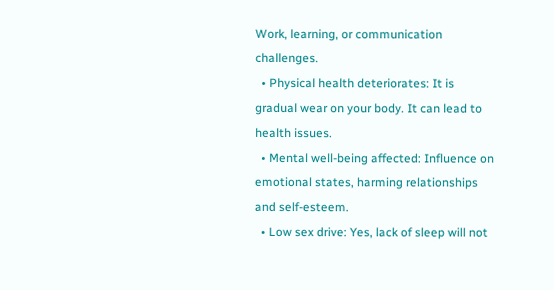Work, learning, or communication challenges.
  • Physical health deteriorates: It is gradual wear on your body. It can lead to health issues.
  • Mental well-being affected: Influence on emotional states, harming relationships and self-esteem.
  • Low sex drive: Yes, lack of sleep will not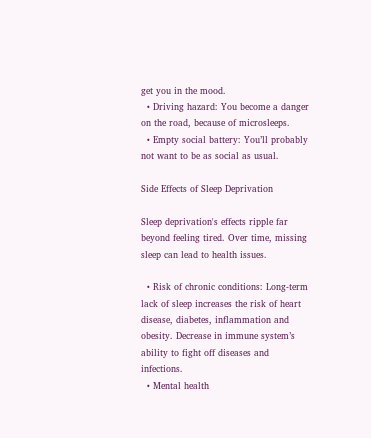get you in the mood.
  • Driving hazard: You become a danger on the road, because of microsleeps.
  • Empty social battery: You’ll probably not want to be as social as usual.

Side Effects of Sleep Deprivation

Sleep deprivation's effects ripple far beyond feeling tired. Over time, missing sleep can lead to health issues.

  • Risk of chronic conditions: Long-term lack of sleep increases the risk of heart disease, diabetes, inflammation and obesity. Decrease in immune system’s ability to fight off diseases and infections.
  • Mental health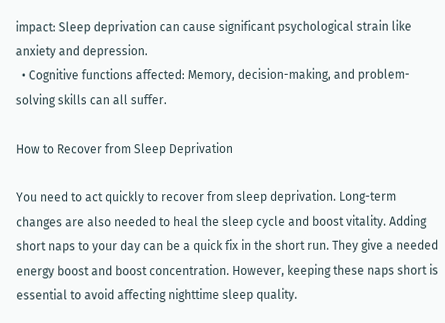impact: Sleep deprivation can cause significant psychological strain like anxiety and depression.
  • Cognitive functions affected: Memory, decision-making, and problem-solving skills can all suffer.

How to Recover from Sleep Deprivation

You need to act quickly to recover from sleep deprivation. Long-term changes are also needed to heal the sleep cycle and boost vitality. Adding short naps to your day can be a quick fix in the short run. They give a needed energy boost and boost concentration. However, keeping these naps short is essential to avoid affecting nighttime sleep quality.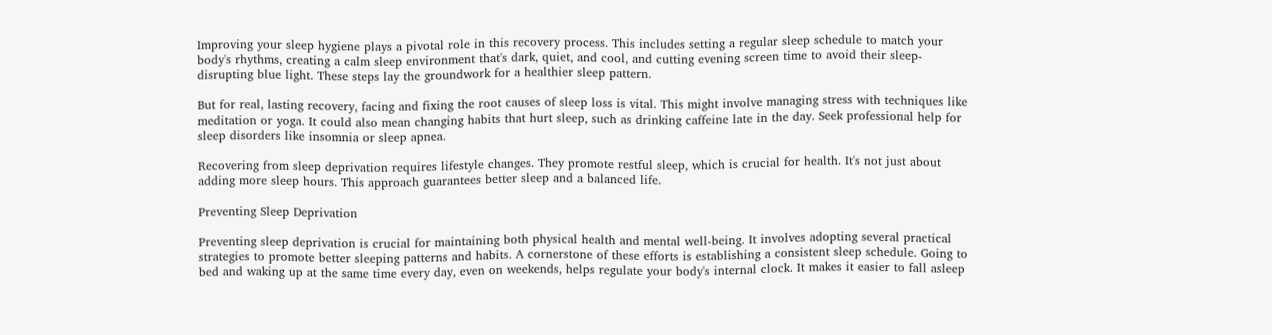Improving your sleep hygiene plays a pivotal role in this recovery process. This includes setting a regular sleep schedule to match your body's rhythms, creating a calm sleep environment that's dark, quiet, and cool, and cutting evening screen time to avoid their sleep-disrupting blue light. These steps lay the groundwork for a healthier sleep pattern.

But for real, lasting recovery, facing and fixing the root causes of sleep loss is vital. This might involve managing stress with techniques like meditation or yoga. It could also mean changing habits that hurt sleep, such as drinking caffeine late in the day. Seek professional help for sleep disorders like insomnia or sleep apnea.

Recovering from sleep deprivation requires lifestyle changes. They promote restful sleep, which is crucial for health. It's not just about adding more sleep hours. This approach guarantees better sleep and a balanced life.

Preventing Sleep Deprivation

Preventing sleep deprivation is crucial for maintaining both physical health and mental well-being. It involves adopting several practical strategies to promote better sleeping patterns and habits. A cornerstone of these efforts is establishing a consistent sleep schedule. Going to bed and waking up at the same time every day, even on weekends, helps regulate your body's internal clock. It makes it easier to fall asleep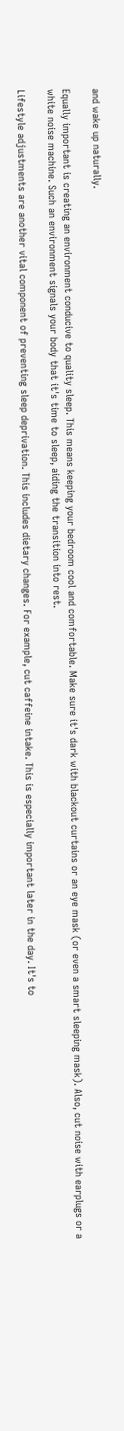and wake up naturally.

Equally important is creating an environment conducive to quality sleep. This means keeping your bedroom cool and comfortable. Make sure it's dark with blackout curtains or an eye mask (or even a smart sleeping mask). Also, cut noise with earplugs or a white noise machine. Such an environment signals your body that it's time to sleep, aiding the transition into rest.

Lifestyle adjustments are another vital component of preventing sleep deprivation. This includes dietary changes. For example, cut caffeine intake. This is especially important later in the day. It's to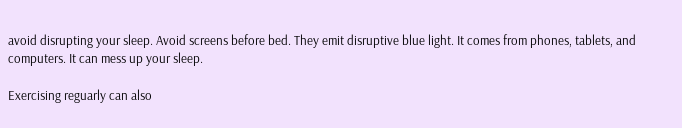avoid disrupting your sleep. Avoid screens before bed. They emit disruptive blue light. It comes from phones, tablets, and computers. It can mess up your sleep.

Exercising reguarly can also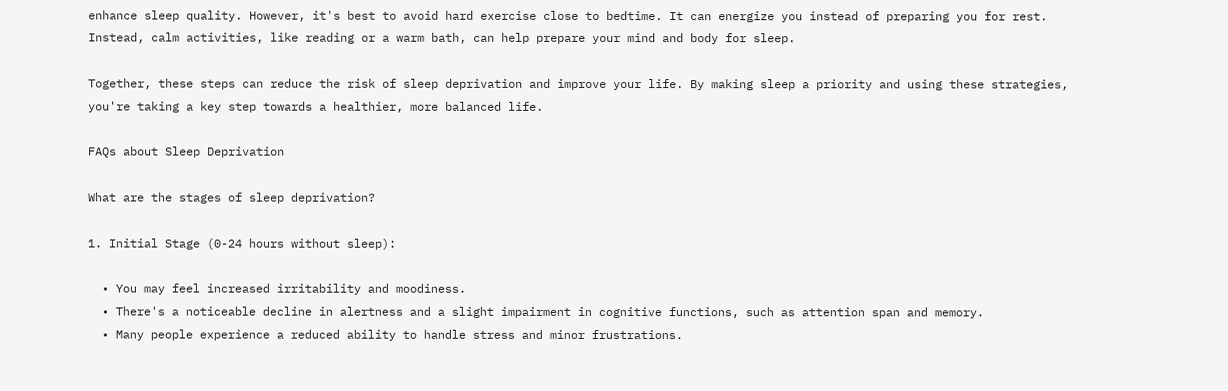enhance sleep quality. However, it's best to avoid hard exercise close to bedtime. It can energize you instead of preparing you for rest. Instead, calm activities, like reading or a warm bath, can help prepare your mind and body for sleep.

Together, these steps can reduce the risk of sleep deprivation and improve your life. By making sleep a priority and using these strategies, you're taking a key step towards a healthier, more balanced life.

FAQs about Sleep Deprivation

What are the stages of sleep deprivation?

1. Initial Stage (0-24 hours without sleep):

  • You may feel increased irritability and moodiness.
  • There's a noticeable decline in alertness and a slight impairment in cognitive functions, such as attention span and memory.
  • Many people experience a reduced ability to handle stress and minor frustrations.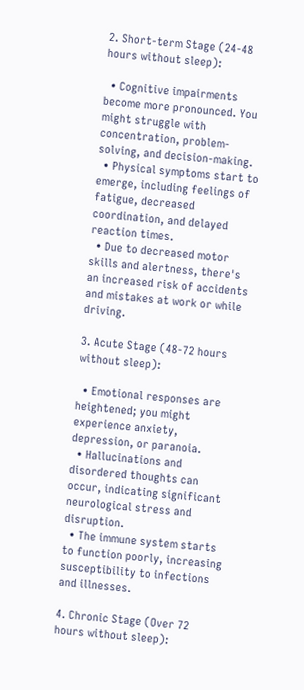2. Short-term Stage (24-48 hours without sleep):

  • Cognitive impairments become more pronounced. You might struggle with concentration, problem-solving, and decision-making.
  • Physical symptoms start to emerge, including feelings of fatigue, decreased coordination, and delayed reaction times.
  • Due to decreased motor skills and alertness, there's an increased risk of accidents and mistakes at work or while driving.

3. Acute Stage (48-72 hours without sleep):

  • Emotional responses are heightened; you might experience anxiety, depression, or paranoia.
  • Hallucinations and disordered thoughts can occur, indicating significant neurological stress and disruption.
  • The immune system starts to function poorly, increasing susceptibility to infections and illnesses.

4. Chronic Stage (Over 72 hours without sleep):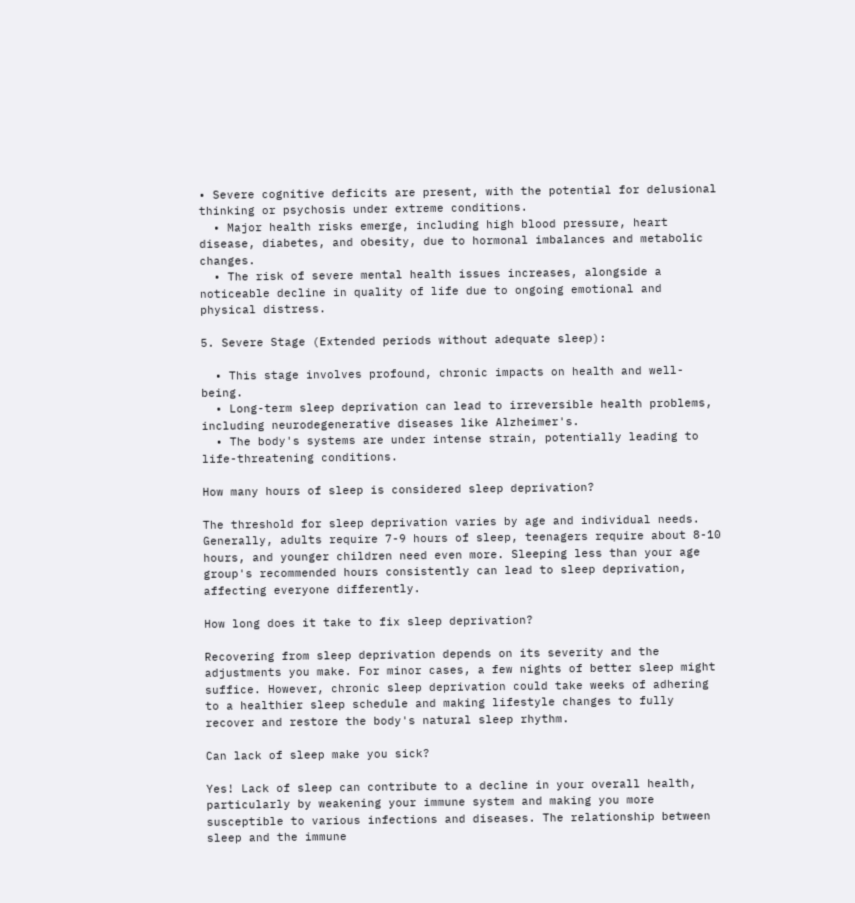• Severe cognitive deficits are present, with the potential for delusional thinking or psychosis under extreme conditions.
  • Major health risks emerge, including high blood pressure, heart disease, diabetes, and obesity, due to hormonal imbalances and metabolic changes.
  • The risk of severe mental health issues increases, alongside a noticeable decline in quality of life due to ongoing emotional and physical distress.

5. Severe Stage (Extended periods without adequate sleep):

  • This stage involves profound, chronic impacts on health and well-being.
  • Long-term sleep deprivation can lead to irreversible health problems, including neurodegenerative diseases like Alzheimer's.
  • The body's systems are under intense strain, potentially leading to life-threatening conditions.

How many hours of sleep is considered sleep deprivation?

The threshold for sleep deprivation varies by age and individual needs. Generally, adults require 7-9 hours of sleep, teenagers require about 8-10 hours, and younger children need even more. Sleeping less than your age group's recommended hours consistently can lead to sleep deprivation, affecting everyone differently.

How long does it take to fix sleep deprivation?

Recovering from sleep deprivation depends on its severity and the adjustments you make. For minor cases, a few nights of better sleep might suffice. However, chronic sleep deprivation could take weeks of adhering to a healthier sleep schedule and making lifestyle changes to fully recover and restore the body's natural sleep rhythm.

Can lack of sleep make you sick?

Yes! Lack of sleep can contribute to a decline in your overall health, particularly by weakening your immune system and making you more susceptible to various infections and diseases. The relationship between sleep and the immune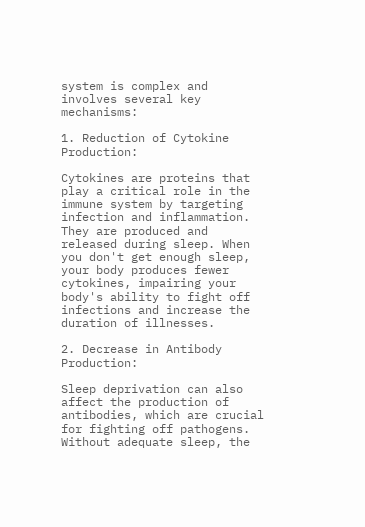system is complex and involves several key mechanisms:

1. Reduction of Cytokine Production:

Cytokines are proteins that play a critical role in the immune system by targeting infection and inflammation. They are produced and released during sleep. When you don't get enough sleep, your body produces fewer cytokines, impairing your body's ability to fight off infections and increase the duration of illnesses.

2. Decrease in Antibody Production:

Sleep deprivation can also affect the production of antibodies, which are crucial for fighting off pathogens. Without adequate sleep, the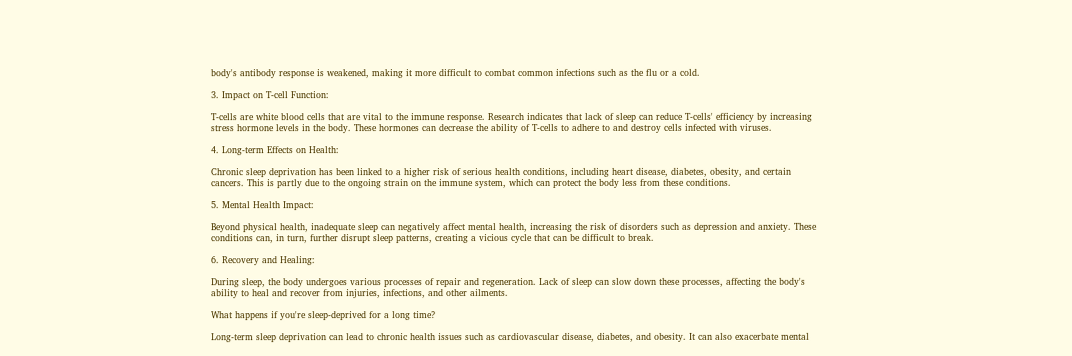body's antibody response is weakened, making it more difficult to combat common infections such as the flu or a cold.

3. Impact on T-cell Function:

T-cells are white blood cells that are vital to the immune response. Research indicates that lack of sleep can reduce T-cells' efficiency by increasing stress hormone levels in the body. These hormones can decrease the ability of T-cells to adhere to and destroy cells infected with viruses.

4. Long-term Effects on Health:

Chronic sleep deprivation has been linked to a higher risk of serious health conditions, including heart disease, diabetes, obesity, and certain cancers. This is partly due to the ongoing strain on the immune system, which can protect the body less from these conditions.

5. Mental Health Impact:

Beyond physical health, inadequate sleep can negatively affect mental health, increasing the risk of disorders such as depression and anxiety. These conditions can, in turn, further disrupt sleep patterns, creating a vicious cycle that can be difficult to break.

6. Recovery and Healing:

During sleep, the body undergoes various processes of repair and regeneration. Lack of sleep can slow down these processes, affecting the body's ability to heal and recover from injuries, infections, and other ailments.

What happens if you're sleep-deprived for a long time?

Long-term sleep deprivation can lead to chronic health issues such as cardiovascular disease, diabetes, and obesity. It can also exacerbate mental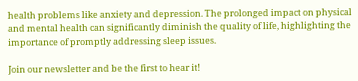health problems like anxiety and depression. The prolonged impact on physical and mental health can significantly diminish the quality of life, highlighting the importance of promptly addressing sleep issues.

Join our newsletter and be the first to hear it!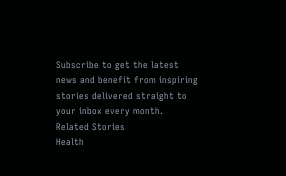Subscribe to get the latest news and benefit from inspiring stories delivered straight to your inbox every month.
Related Stories
Health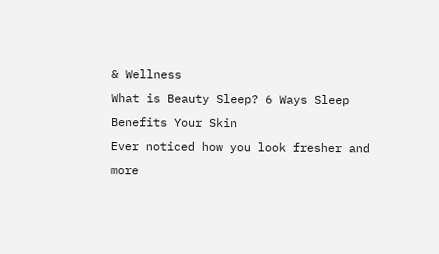& Wellness
What is Beauty Sleep? 6 Ways Sleep Benefits Your Skin
Ever noticed how you look fresher and more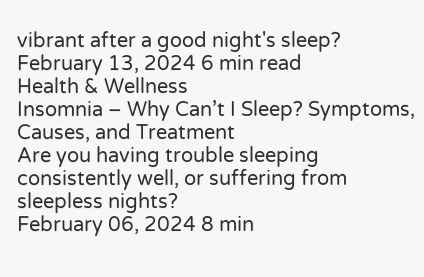vibrant after a good night's sleep?
February 13, 2024 6 min read
Health & Wellness
Insomnia – Why Can’t I Sleep? Symptoms, Causes, and Treatment
Are you having trouble sleeping consistently well, or suffering from sleepless nights?
February 06, 2024 8 min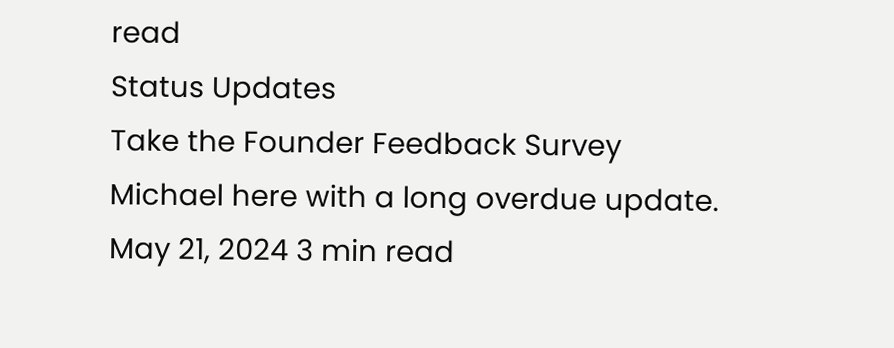read
Status Updates
Take the Founder Feedback Survey
Michael here with a long overdue update.
May 21, 2024 3 min read